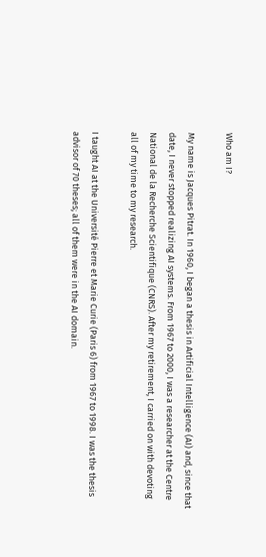Who am I?

My name is Jacques Pitrat. In 1960, I began a thesis in Artificial Intelligence (AI) and, since that date, I never stopped realizing AI systems. From 1967 to 2000, I was a researcher at the Centre National de la Recherche Scientifique (CNRS). After my retirement, I carried on with devoting all of my time to my research.

I taught AI at the Université Pierre et Marie Curie (Paris 6) from 1967 to 1998. I was the thesis advisor of 70 theses; all of them were in the AI domain.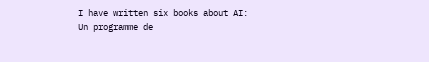I have written six books about AI:
Un programme de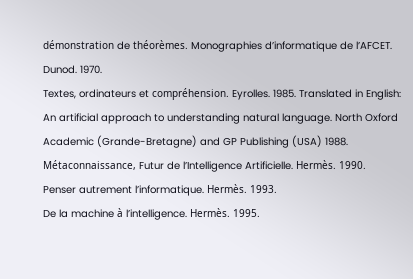démonstration de théorèmes. Monographies d’informatique de l’AFCET. Dunod. 1970.
Textes, ordinateurs et compréhension. Eyrolles. 1985. Translated in English:
An artificial approach to understanding natural language. North Oxford
Academic (Grande-Bretagne) and GP Publishing (USA) 1988.
Métaconnaissance, Futur de l’Intelligence Artificielle. Hermès. 1990.
Penser autrement l’informatique. Hermès. 1993.
De la machine à l’intelligence. Hermès. 1995.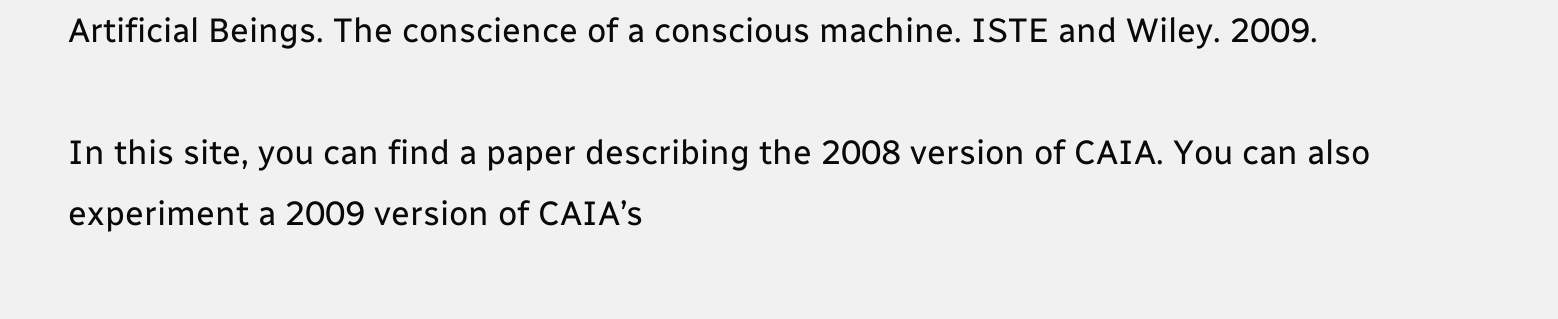Artificial Beings. The conscience of a conscious machine. ISTE and Wiley. 2009.

In this site, you can find a paper describing the 2008 version of CAIA. You can also experiment a 2009 version of CAIA’s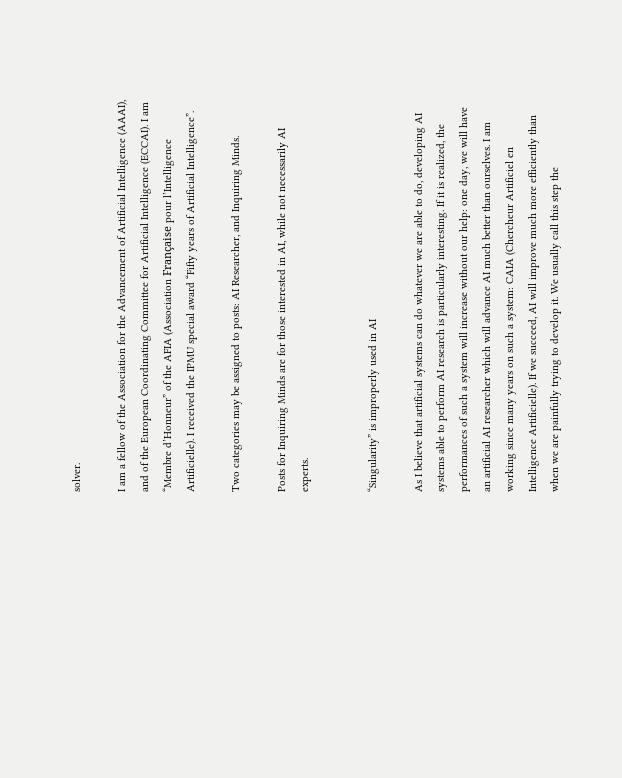solver.

I am a fellow of the Association for the Advancement of Artificial Intelligence (AAAI), and of the European Coordinating Committee for Artificial Intelligence (ECCAI). I am “Membre d’Honneur” of the AFIA (Association Française pour l’Intelligence Artificielle). I received the IPMU special award “Fifty years of Artificial Intelligence”.

Two categories may be assigned to posts: AI Researcher, and Inquiring Minds.

Posts for Inquiring Minds are for those interested in AI, while not necessarily AI experts.


“Singularity” is improperly used in AI

As I believe that artificial systems can do whatever we are able to do, developing AI systems able to perform AI research is particularly interesting. If it is realized, the performances of such a system will increase without our help: one day, we will have an artificial AI researcher which will advance AI much better than ourselves. I am working since many years on such a system: CAIA (Chercheur Artificiel en Intelligence Artificielle). If we succeed, AI will improve much more efficiently than when we are painfully trying to develop it. We usually call this step the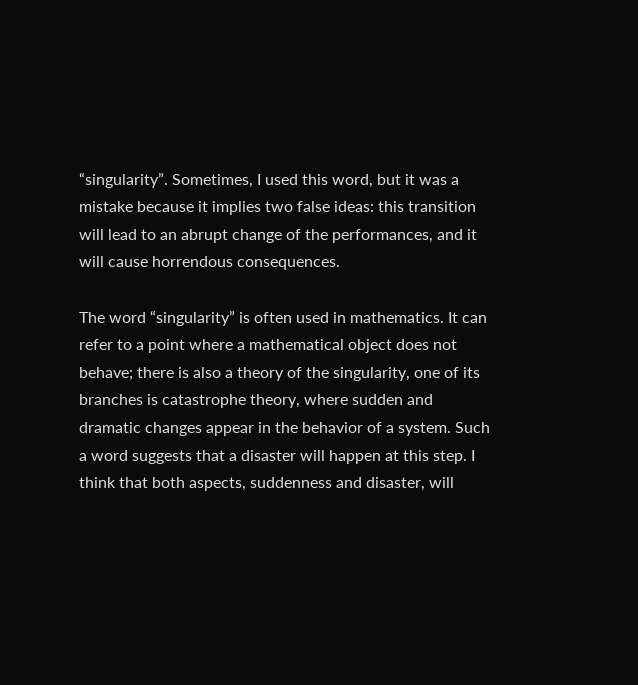“singularity”. Sometimes, I used this word, but it was a mistake because it implies two false ideas: this transition will lead to an abrupt change of the performances, and it will cause horrendous consequences.

The word “singularity” is often used in mathematics. It can refer to a point where a mathematical object does not behave; there is also a theory of the singularity, one of its branches is catastrophe theory, where sudden and dramatic changes appear in the behavior of a system. Such a word suggests that a disaster will happen at this step. I think that both aspects, suddenness and disaster, will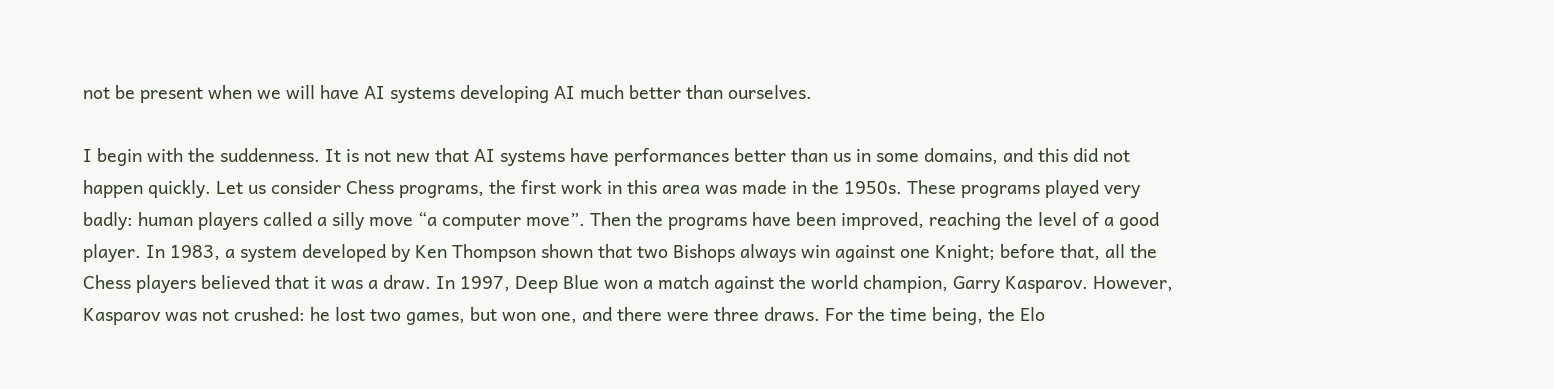not be present when we will have AI systems developing AI much better than ourselves.

I begin with the suddenness. It is not new that AI systems have performances better than us in some domains, and this did not happen quickly. Let us consider Chess programs, the first work in this area was made in the 1950s. These programs played very badly: human players called a silly move “a computer move”. Then the programs have been improved, reaching the level of a good player. In 1983, a system developed by Ken Thompson shown that two Bishops always win against one Knight; before that, all the Chess players believed that it was a draw. In 1997, Deep Blue won a match against the world champion, Garry Kasparov. However, Kasparov was not crushed: he lost two games, but won one, and there were three draws. For the time being, the Elo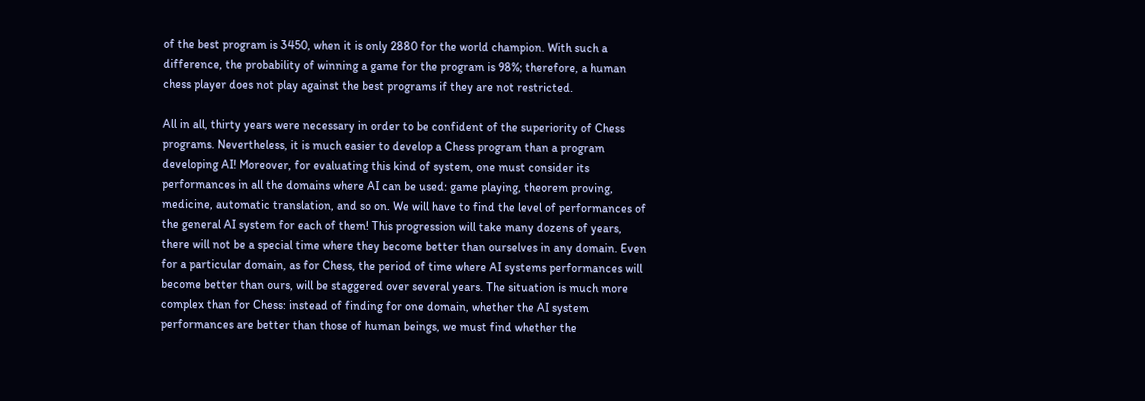of the best program is 3450, when it is only 2880 for the world champion. With such a difference, the probability of winning a game for the program is 98%; therefore, a human chess player does not play against the best programs if they are not restricted.

All in all, thirty years were necessary in order to be confident of the superiority of Chess programs. Nevertheless, it is much easier to develop a Chess program than a program developing AI! Moreover, for evaluating this kind of system, one must consider its performances in all the domains where AI can be used: game playing, theorem proving, medicine, automatic translation, and so on. We will have to find the level of performances of the general AI system for each of them! This progression will take many dozens of years, there will not be a special time where they become better than ourselves in any domain. Even for a particular domain, as for Chess, the period of time where AI systems performances will become better than ours, will be staggered over several years. The situation is much more complex than for Chess: instead of finding for one domain, whether the AI system performances are better than those of human beings, we must find whether the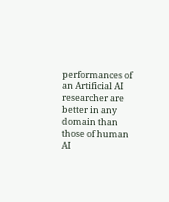performances of an Artificial AI researcher are better in any domain than those of human AI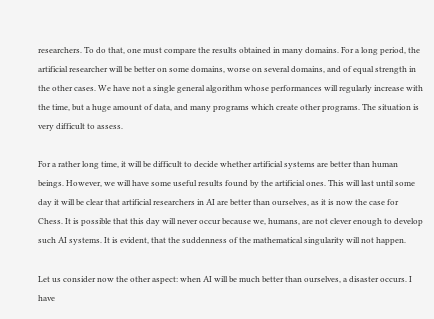researchers. To do that, one must compare the results obtained in many domains. For a long period, the artificial researcher will be better on some domains, worse on several domains, and of equal strength in the other cases. We have not a single general algorithm whose performances will regularly increase with the time, but a huge amount of data, and many programs which create other programs. The situation is very difficult to assess.

For a rather long time, it will be difficult to decide whether artificial systems are better than human beings. However, we will have some useful results found by the artificial ones. This will last until some day it will be clear that artificial researchers in AI are better than ourselves, as it is now the case for Chess. It is possible that this day will never occur because we, humans, are not clever enough to develop such AI systems. It is evident, that the suddenness of the mathematical singularity will not happen.

Let us consider now the other aspect: when AI will be much better than ourselves, a disaster occurs. I have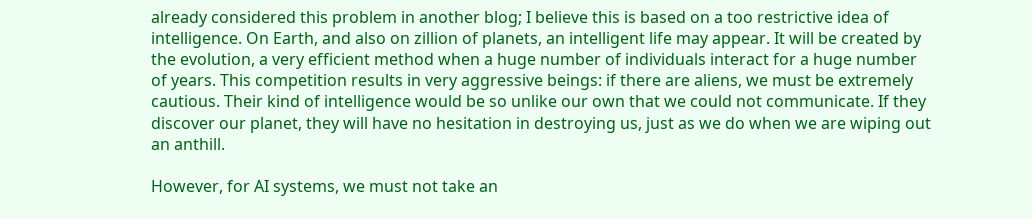already considered this problem in another blog; I believe this is based on a too restrictive idea of intelligence. On Earth, and also on zillion of planets, an intelligent life may appear. It will be created by the evolution, a very efficient method when a huge number of individuals interact for a huge number of years. This competition results in very aggressive beings: if there are aliens, we must be extremely cautious. Their kind of intelligence would be so unlike our own that we could not communicate. If they discover our planet, they will have no hesitation in destroying us, just as we do when we are wiping out an anthill.

However, for AI systems, we must not take an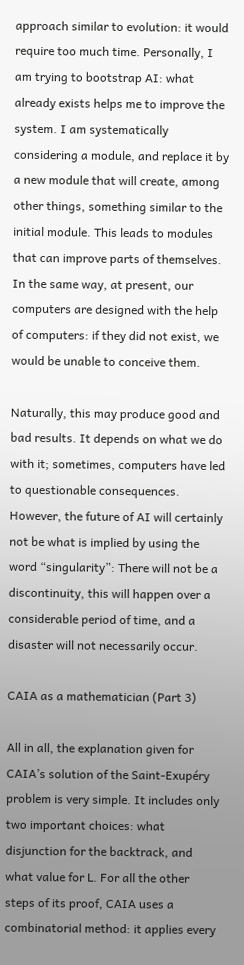approach similar to evolution: it would require too much time. Personally, I am trying to bootstrap AI: what already exists helps me to improve the system. I am systematically considering a module, and replace it by a new module that will create, among other things, something similar to the initial module. This leads to modules that can improve parts of themselves. In the same way, at present, our computers are designed with the help of computers: if they did not exist, we would be unable to conceive them.

Naturally, this may produce good and bad results. It depends on what we do with it; sometimes, computers have led to questionable consequences. However, the future of AI will certainly not be what is implied by using the word “singularity”: There will not be a discontinuity, this will happen over a considerable period of time, and a disaster will not necessarily occur.

CAIA as a mathematician (Part 3)

All in all, the explanation given for CAIA’s solution of the Saint-Exupéry problem is very simple. It includes only two important choices: what disjunction for the backtrack, and what value for L. For all the other steps of its proof, CAIA uses a combinatorial method: it applies every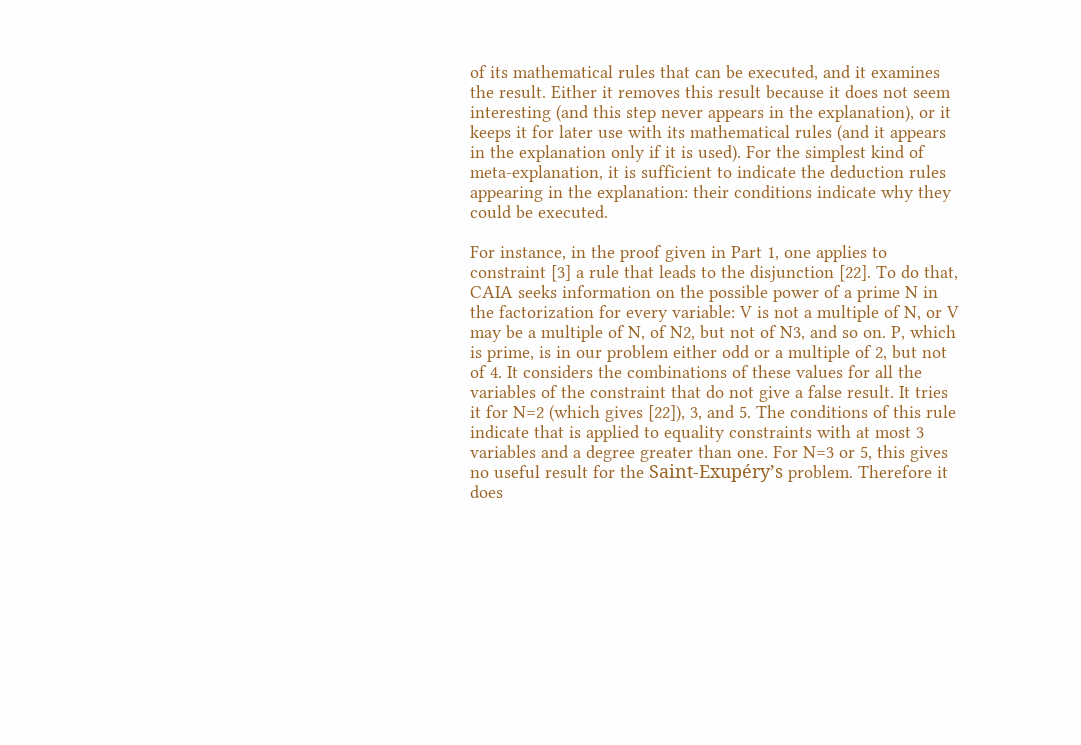of its mathematical rules that can be executed, and it examines the result. Either it removes this result because it does not seem interesting (and this step never appears in the explanation), or it keeps it for later use with its mathematical rules (and it appears in the explanation only if it is used). For the simplest kind of meta-explanation, it is sufficient to indicate the deduction rules appearing in the explanation: their conditions indicate why they could be executed.

For instance, in the proof given in Part 1, one applies to constraint [3] a rule that leads to the disjunction [22]. To do that, CAIA seeks information on the possible power of a prime N in the factorization for every variable: V is not a multiple of N, or V may be a multiple of N, of N2, but not of N3, and so on. P, which is prime, is in our problem either odd or a multiple of 2, but not of 4. It considers the combinations of these values for all the variables of the constraint that do not give a false result. It tries it for N=2 (which gives [22]), 3, and 5. The conditions of this rule indicate that is applied to equality constraints with at most 3 variables and a degree greater than one. For N=3 or 5, this gives no useful result for the Saint-Exupéry’s problem. Therefore it does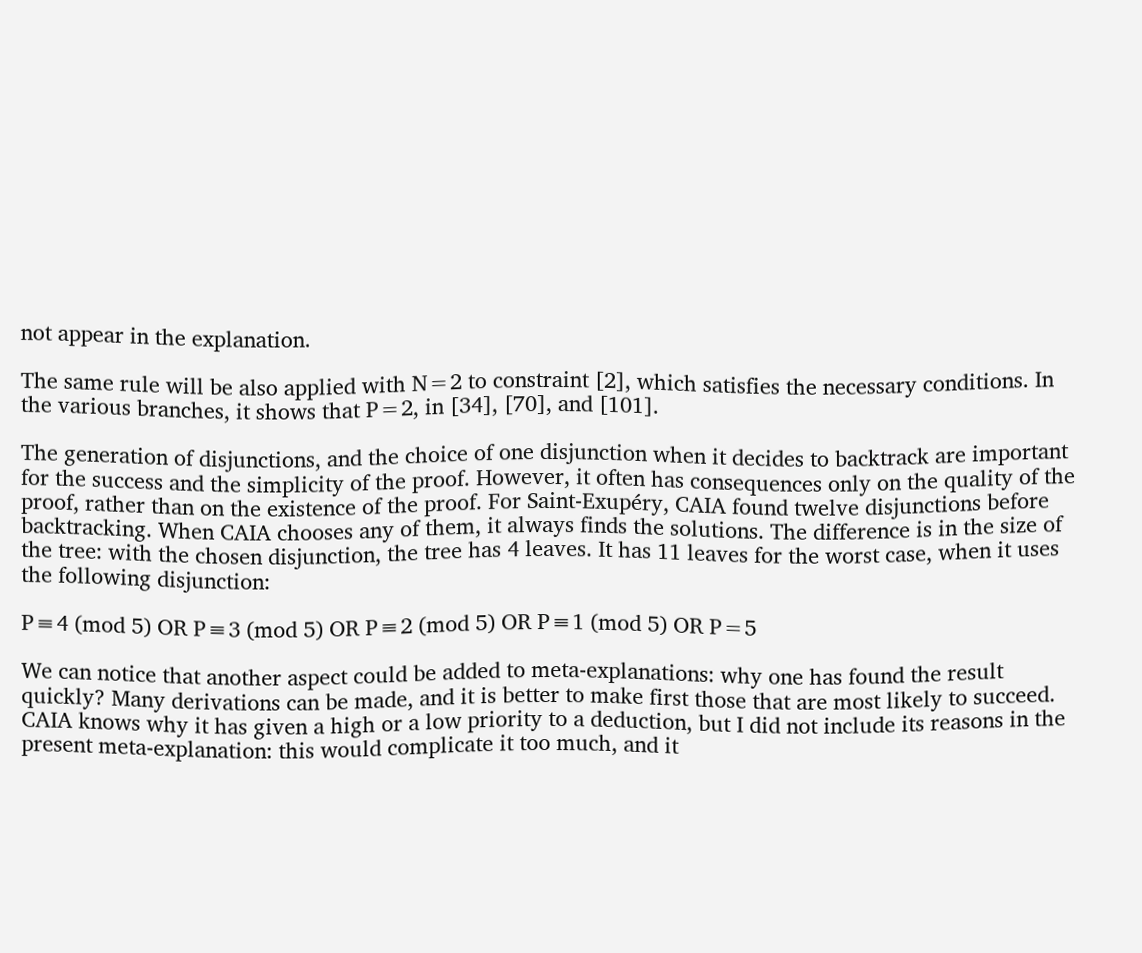not appear in the explanation.

The same rule will be also applied with N=2 to constraint [2], which satisfies the necessary conditions. In the various branches, it shows that P=2, in [34], [70], and [101].

The generation of disjunctions, and the choice of one disjunction when it decides to backtrack are important for the success and the simplicity of the proof. However, it often has consequences only on the quality of the proof, rather than on the existence of the proof. For Saint-Exupéry, CAIA found twelve disjunctions before backtracking. When CAIA chooses any of them, it always finds the solutions. The difference is in the size of the tree: with the chosen disjunction, the tree has 4 leaves. It has 11 leaves for the worst case, when it uses the following disjunction:

P≡4 (mod 5) OR P≡3 (mod 5) OR P≡2 (mod 5) OR P≡1 (mod 5) OR P=5

We can notice that another aspect could be added to meta-explanations: why one has found the result quickly? Many derivations can be made, and it is better to make first those that are most likely to succeed. CAIA knows why it has given a high or a low priority to a deduction, but I did not include its reasons in the present meta-explanation: this would complicate it too much, and it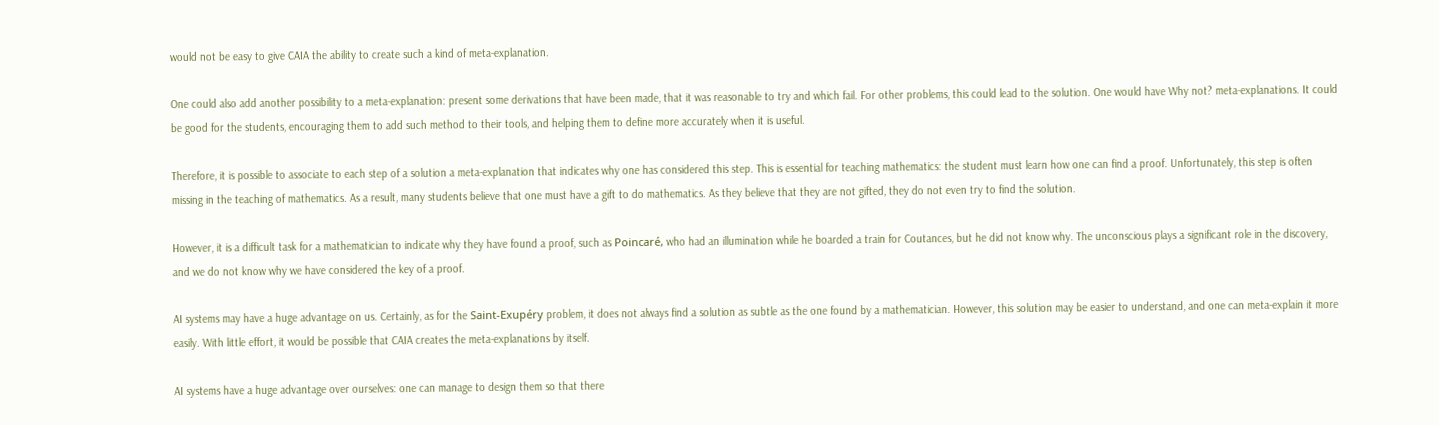would not be easy to give CAIA the ability to create such a kind of meta-explanation.

One could also add another possibility to a meta-explanation: present some derivations that have been made, that it was reasonable to try and which fail. For other problems, this could lead to the solution. One would have Why not? meta-explanations. It could be good for the students, encouraging them to add such method to their tools, and helping them to define more accurately when it is useful.

Therefore, it is possible to associate to each step of a solution a meta-explanation that indicates why one has considered this step. This is essential for teaching mathematics: the student must learn how one can find a proof. Unfortunately, this step is often missing in the teaching of mathematics. As a result, many students believe that one must have a gift to do mathematics. As they believe that they are not gifted, they do not even try to find the solution.

However, it is a difficult task for a mathematician to indicate why they have found a proof, such as Poincaré, who had an illumination while he boarded a train for Coutances, but he did not know why. The unconscious plays a significant role in the discovery, and we do not know why we have considered the key of a proof.

AI systems may have a huge advantage on us. Certainly, as for the Saint-Exupéry problem, it does not always find a solution as subtle as the one found by a mathematician. However, this solution may be easier to understand, and one can meta-explain it more easily. With little effort, it would be possible that CAIA creates the meta-explanations by itself.

AI systems have a huge advantage over ourselves: one can manage to design them so that there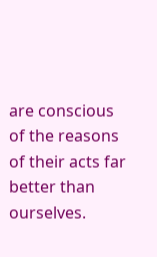are conscious of the reasons of their acts far better than ourselves.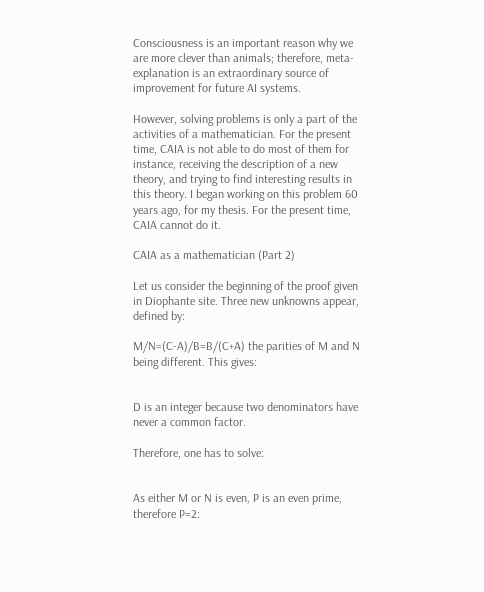Consciousness is an important reason why we are more clever than animals; therefore, meta-explanation is an extraordinary source of improvement for future AI systems.

However, solving problems is only a part of the activities of a mathematician. For the present time, CAIA is not able to do most of them for instance, receiving the description of a new theory, and trying to find interesting results in this theory. I began working on this problem 60 years ago, for my thesis. For the present time, CAIA cannot do it.

CAIA as a mathematician (Part 2)

Let us consider the beginning of the proof given in Diophante site. Three new unknowns appear, defined by:

M/N=(C-A)/B=B/(C+A) the parities of M and N being different. This gives:


D is an integer because two denominators have never a common factor.

Therefore, one has to solve:


As either M or N is even, P is an even prime, therefore P=2: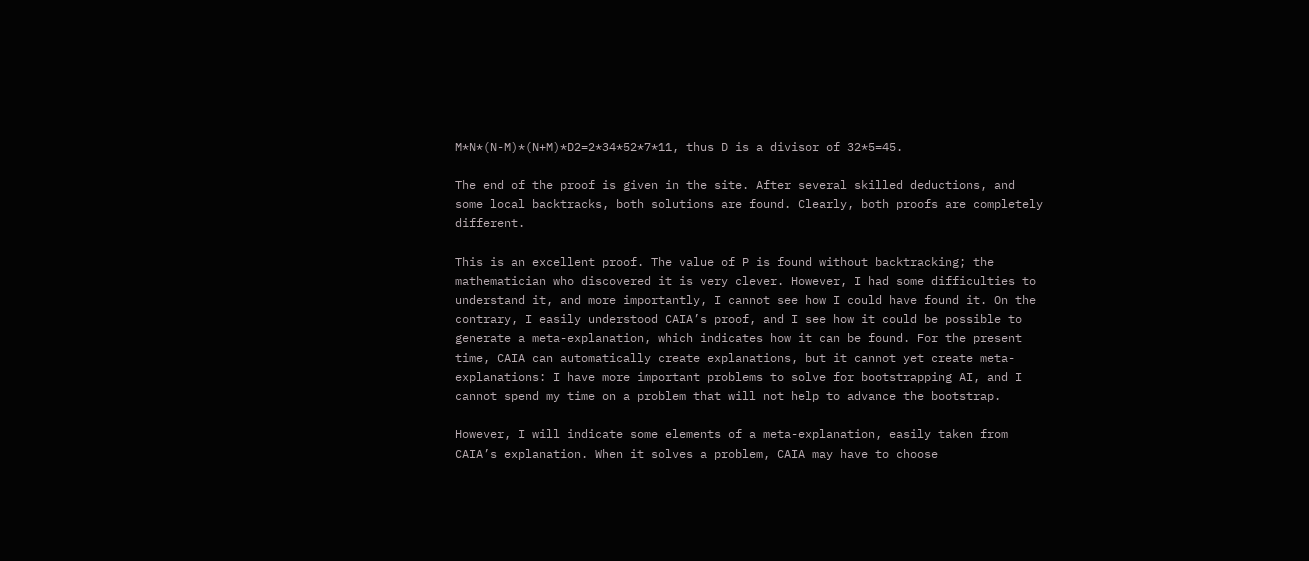M*N*(N-M)*(N+M)*D2=2*34*52*7*11, thus D is a divisor of 32*5=45.

The end of the proof is given in the site. After several skilled deductions, and some local backtracks, both solutions are found. Clearly, both proofs are completely different.

This is an excellent proof. The value of P is found without backtracking; the mathematician who discovered it is very clever. However, I had some difficulties to understand it, and more importantly, I cannot see how I could have found it. On the contrary, I easily understood CAIA’s proof, and I see how it could be possible to generate a meta-explanation, which indicates how it can be found. For the present time, CAIA can automatically create explanations, but it cannot yet create meta-explanations: I have more important problems to solve for bootstrapping AI, and I cannot spend my time on a problem that will not help to advance the bootstrap.

However, I will indicate some elements of a meta-explanation, easily taken from CAIA’s explanation. When it solves a problem, CAIA may have to choose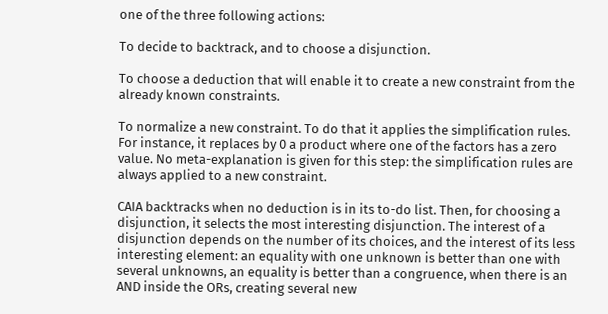one of the three following actions:

To decide to backtrack, and to choose a disjunction.

To choose a deduction that will enable it to create a new constraint from the already known constraints.

To normalize a new constraint. To do that it applies the simplification rules. For instance, it replaces by 0 a product where one of the factors has a zero value. No meta-explanation is given for this step: the simplification rules are always applied to a new constraint.

CAIA backtracks when no deduction is in its to-do list. Then, for choosing a disjunction, it selects the most interesting disjunction. The interest of a disjunction depends on the number of its choices, and the interest of its less interesting element: an equality with one unknown is better than one with several unknowns, an equality is better than a congruence, when there is an AND inside the ORs, creating several new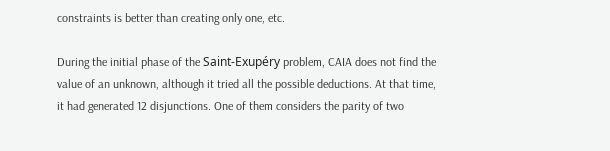constraints is better than creating only one, etc.

During the initial phase of the Saint-Exupéry problem, CAIA does not find the value of an unknown, although it tried all the possible deductions. At that time, it had generated 12 disjunctions. One of them considers the parity of two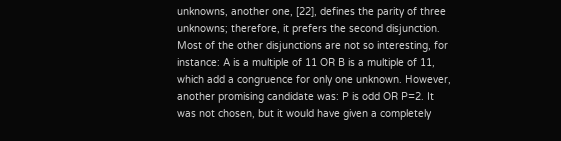unknowns, another one, [22], defines the parity of three unknowns; therefore, it prefers the second disjunction. Most of the other disjunctions are not so interesting, for instance: A is a multiple of 11 OR B is a multiple of 11, which add a congruence for only one unknown. However, another promising candidate was: P is odd OR P=2. It was not chosen, but it would have given a completely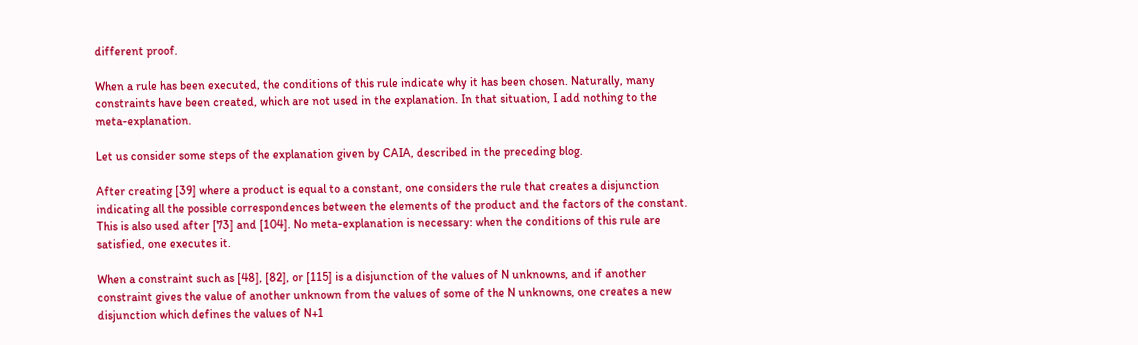different proof.

When a rule has been executed, the conditions of this rule indicate why it has been chosen. Naturally, many constraints have been created, which are not used in the explanation. In that situation, I add nothing to the meta-explanation.

Let us consider some steps of the explanation given by CAIA, described in the preceding blog.

After creating [39] where a product is equal to a constant, one considers the rule that creates a disjunction indicating all the possible correspondences between the elements of the product and the factors of the constant. This is also used after [73] and [104]. No meta-explanation is necessary: when the conditions of this rule are satisfied, one executes it.

When a constraint such as [48], [82], or [115] is a disjunction of the values of N unknowns, and if another constraint gives the value of another unknown from the values of some of the N unknowns, one creates a new disjunction which defines the values of N+1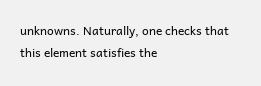unknowns. Naturally, one checks that this element satisfies the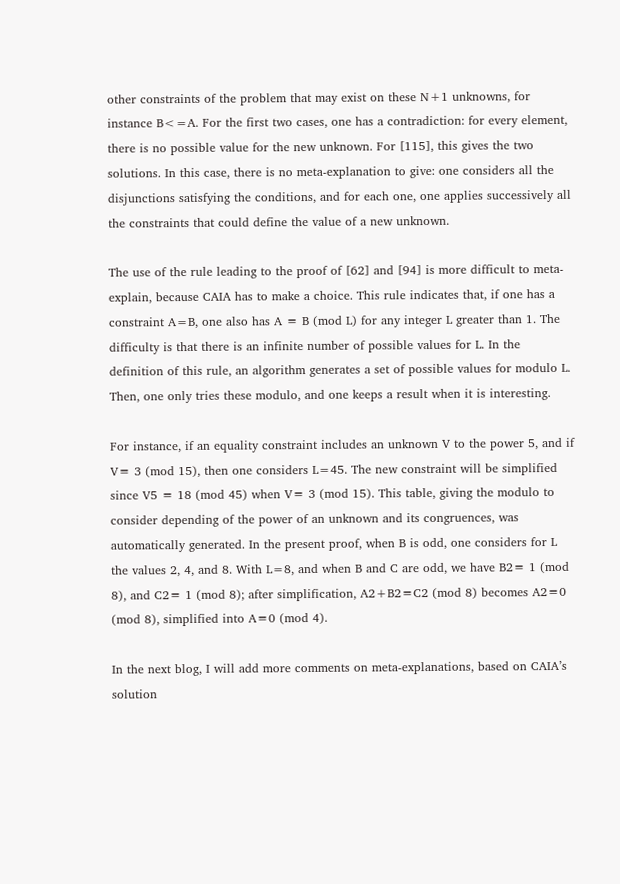other constraints of the problem that may exist on these N+1 unknowns, for instance B<=A. For the first two cases, one has a contradiction: for every element, there is no possible value for the new unknown. For [115], this gives the two solutions. In this case, there is no meta-explanation to give: one considers all the disjunctions satisfying the conditions, and for each one, one applies successively all the constraints that could define the value of a new unknown.

The use of the rule leading to the proof of [62] and [94] is more difficult to meta-explain, because CAIA has to make a choice. This rule indicates that, if one has a constraint A=B, one also has A ≡ B (mod L) for any integer L greater than 1. The difficulty is that there is an infinite number of possible values for L. In the definition of this rule, an algorithm generates a set of possible values for modulo L. Then, one only tries these modulo, and one keeps a result when it is interesting.

For instance, if an equality constraint includes an unknown V to the power 5, and if V≡ 3 (mod 15), then one considers L=45. The new constraint will be simplified since V5 ≡ 18 (mod 45) when V≡ 3 (mod 15). This table, giving the modulo to consider depending of the power of an unknown and its congruences, was automatically generated. In the present proof, when B is odd, one considers for L the values 2, 4, and 8. With L=8, and when B and C are odd, we have B2≡ 1 (mod 8), and C2≡ 1 (mod 8); after simplification, A2+B2≡C2 (mod 8) becomes A2≡0 (mod 8), simplified into A≡0 (mod 4).

In the next blog, I will add more comments on meta-explanations, based on CAIA’s solution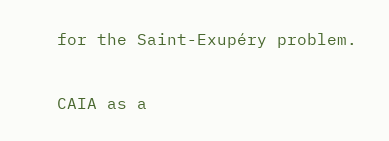for the Saint-Exupéry problem.

CAIA as a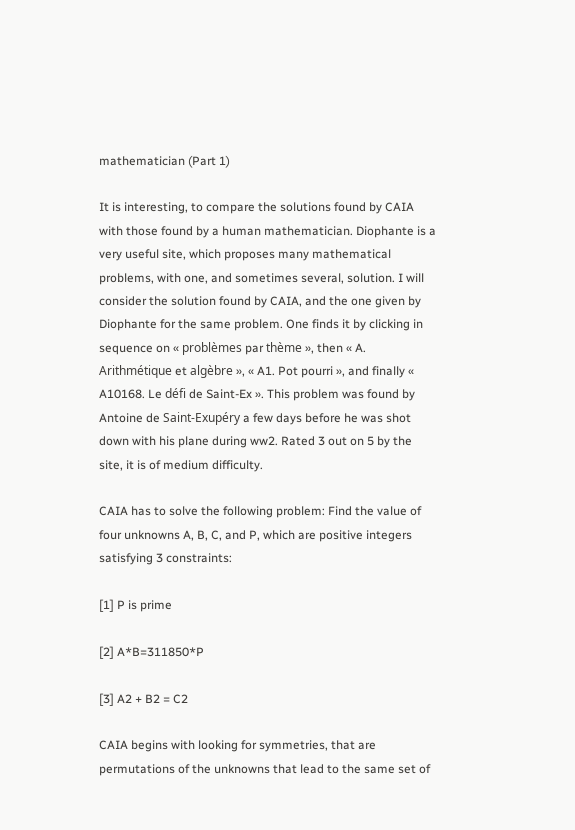mathematician (Part 1)

It is interesting, to compare the solutions found by CAIA with those found by a human mathematician. Diophante is a very useful site, which proposes many mathematical problems, with one, and sometimes several, solution. I will consider the solution found by CAIA, and the one given by Diophante for the same problem. One finds it by clicking in sequence on « problèmes par thème », then « A. Arithmétique et algèbre », « A1. Pot pourri », and finally « A10168. Le défi de Saint-Ex ». This problem was found by Antoine de Saint-Exupéry a few days before he was shot down with his plane during ww2. Rated 3 out on 5 by the site, it is of medium difficulty.

CAIA has to solve the following problem: Find the value of four unknowns A, B, C, and P, which are positive integers satisfying 3 constraints:

[1] P is prime

[2] A*B=311850*P

[3] A2 + B2 = C2

CAIA begins with looking for symmetries, that are permutations of the unknowns that lead to the same set of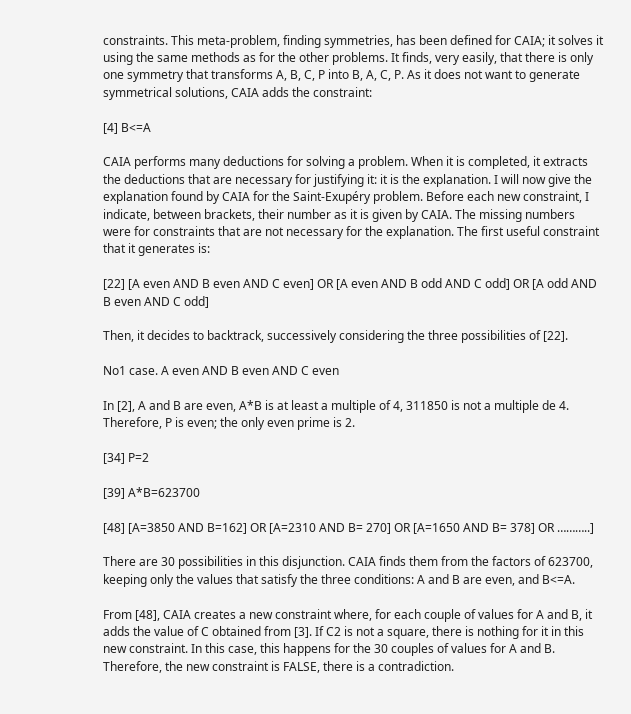constraints. This meta-problem, finding symmetries, has been defined for CAIA; it solves it using the same methods as for the other problems. It finds, very easily, that there is only one symmetry that transforms A, B, C, P into B, A, C, P. As it does not want to generate symmetrical solutions, CAIA adds the constraint:

[4] B<=A

CAIA performs many deductions for solving a problem. When it is completed, it extracts the deductions that are necessary for justifying it: it is the explanation. I will now give the explanation found by CAIA for the Saint-Exupéry problem. Before each new constraint, I indicate, between brackets, their number as it is given by CAIA. The missing numbers were for constraints that are not necessary for the explanation. The first useful constraint that it generates is:

[22] [A even AND B even AND C even] OR [A even AND B odd AND C odd] OR [A odd AND B even AND C odd]

Then, it decides to backtrack, successively considering the three possibilities of [22].

No1 case. A even AND B even AND C even

In [2], A and B are even, A*B is at least a multiple of 4, 311850 is not a multiple de 4. Therefore, P is even; the only even prime is 2.

[34] P=2

[39] A*B=623700

[48] [A=3850 AND B=162] OR [A=2310 AND B= 270] OR [A=1650 AND B= 378] OR ………..]

There are 30 possibilities in this disjunction. CAIA finds them from the factors of 623700, keeping only the values that satisfy the three conditions: A and B are even, and B<=A.

From [48], CAIA creates a new constraint where, for each couple of values for A and B, it adds the value of C obtained from [3]. If C2 is not a square, there is nothing for it in this new constraint. In this case, this happens for the 30 couples of values for A and B. Therefore, the new constraint is FALSE, there is a contradiction.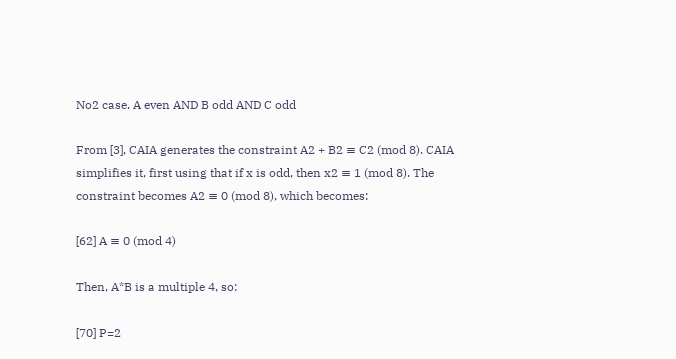No2 case. A even AND B odd AND C odd

From [3], CAIA generates the constraint A2 + B2 ≡ C2 (mod 8). CAIA simplifies it, first using that if x is odd, then x2 ≡ 1 (mod 8). The constraint becomes A2 ≡ 0 (mod 8), which becomes:

[62] A ≡ 0 (mod 4)

Then, A*B is a multiple 4, so:

[70] P=2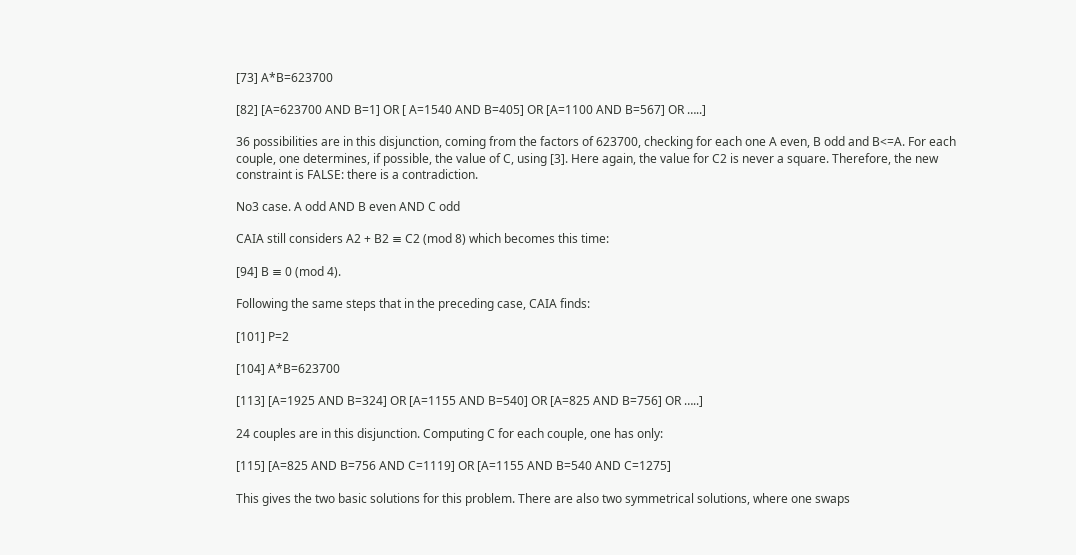[73] A*B=623700

[82] [A=623700 AND B=1] OR [ A=1540 AND B=405] OR [A=1100 AND B=567] OR …..]

36 possibilities are in this disjunction, coming from the factors of 623700, checking for each one A even, B odd and B<=A. For each couple, one determines, if possible, the value of C, using [3]. Here again, the value for C2 is never a square. Therefore, the new constraint is FALSE: there is a contradiction.

No3 case. A odd AND B even AND C odd

CAIA still considers A2 + B2 ≡ C2 (mod 8) which becomes this time:

[94] B ≡ 0 (mod 4).

Following the same steps that in the preceding case, CAIA finds:

[101] P=2

[104] A*B=623700

[113] [A=1925 AND B=324] OR [A=1155 AND B=540] OR [A=825 AND B=756] OR …..]

24 couples are in this disjunction. Computing C for each couple, one has only:

[115] [A=825 AND B=756 AND C=1119] OR [A=1155 AND B=540 AND C=1275]

This gives the two basic solutions for this problem. There are also two symmetrical solutions, where one swaps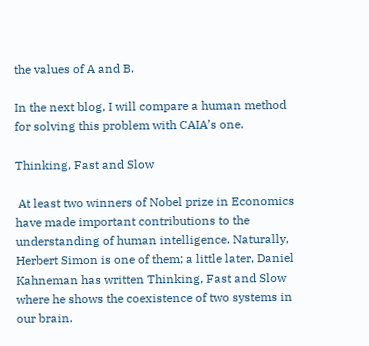the values of A and B.

In the next blog, I will compare a human method for solving this problem with CAIA’s one.

Thinking, Fast and Slow

 At least two winners of Nobel prize in Economics have made important contributions to the understanding of human intelligence. Naturally, Herbert Simon is one of them; a little later, Daniel Kahneman has written Thinking, Fast and Slow where he shows the coexistence of two systems in our brain.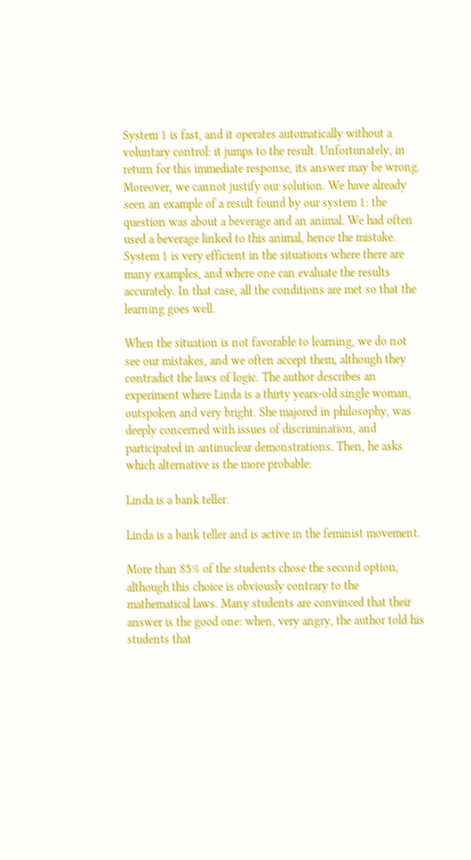System 1 is fast, and it operates automatically without a voluntary control: it jumps to the result. Unfortunately, in return for this immediate response, its answer may be wrong. Moreover, we cannot justify our solution. We have already seen an example of a result found by our system 1: the question was about a beverage and an animal. We had often used a beverage linked to this animal, hence the mistake. System 1 is very efficient in the situations where there are many examples, and where one can evaluate the results accurately. In that case, all the conditions are met so that the learning goes well.

When the situation is not favorable to learning, we do not see our mistakes, and we often accept them, although they contradict the laws of logic. The author describes an experiment where Linda is a thirty years-old single woman, outspoken and very bright. She majored in philosophy, was deeply concerned with issues of discrimination, and participated in antinuclear demonstrations. Then, he asks which alternative is the more probable:

Linda is a bank teller.

Linda is a bank teller and is active in the feminist movement.

More than 85% of the students chose the second option, although this choice is obviously contrary to the mathematical laws. Many students are convinced that their answer is the good one: when, very angry, the author told his students that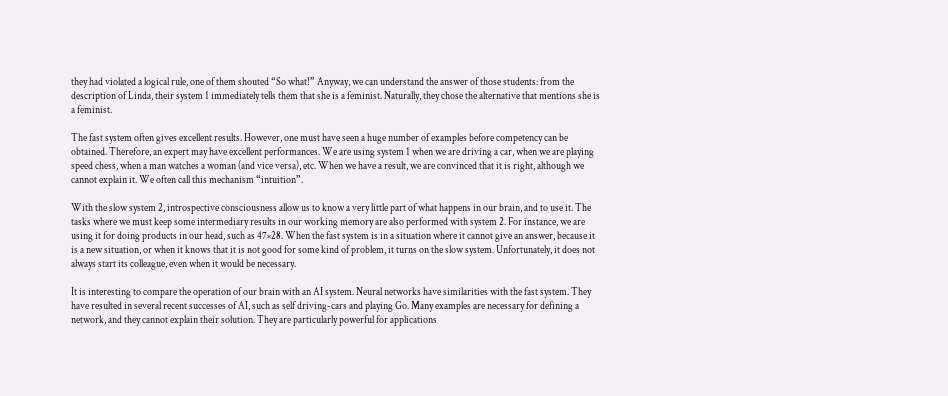they had violated a logical rule, one of them shouted “So what!” Anyway, we can understand the answer of those students: from the description of Linda, their system 1 immediately tells them that she is a feminist. Naturally, they chose the alternative that mentions she is a feminist.

The fast system often gives excellent results. However, one must have seen a huge number of examples before competency can be obtained. Therefore, an expert may have excellent performances. We are using system 1 when we are driving a car, when we are playing speed chess, when a man watches a woman (and vice versa), etc. When we have a result, we are convinced that it is right, although we cannot explain it. We often call this mechanism “intuition”.

With the slow system 2, introspective consciousness allow us to know a very little part of what happens in our brain, and to use it. The tasks where we must keep some intermediary results in our working memory are also performed with system 2. For instance, we are using it for doing products in our head, such as 47×28. When the fast system is in a situation where it cannot give an answer, because it is a new situation, or when it knows that it is not good for some kind of problem, it turns on the slow system. Unfortunately, it does not always start its colleague, even when it would be necessary.

It is interesting to compare the operation of our brain with an AI system. Neural networks have similarities with the fast system. They have resulted in several recent successes of AI, such as self driving-cars and playing Go. Many examples are necessary for defining a network, and they cannot explain their solution. They are particularly powerful for applications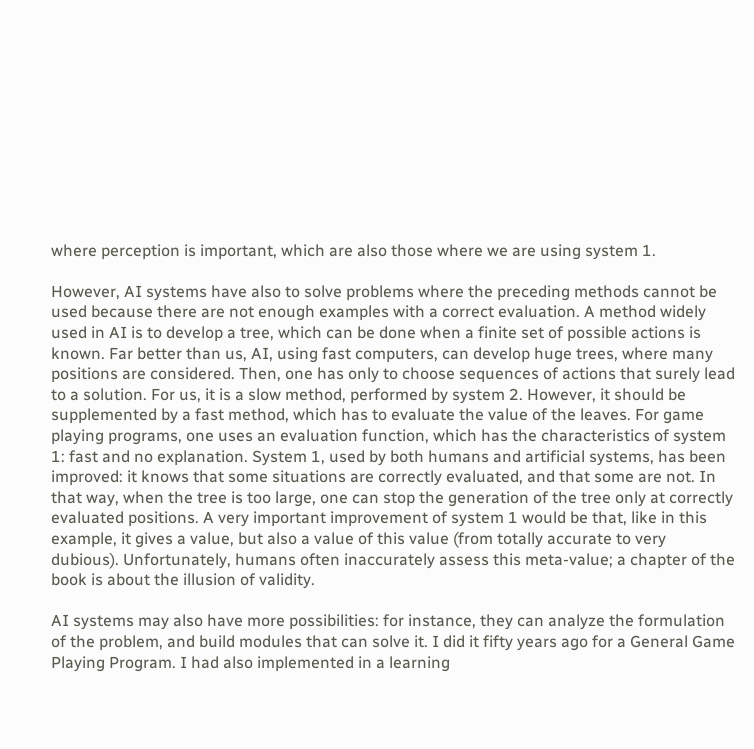where perception is important, which are also those where we are using system 1.

However, AI systems have also to solve problems where the preceding methods cannot be used because there are not enough examples with a correct evaluation. A method widely used in AI is to develop a tree, which can be done when a finite set of possible actions is known. Far better than us, AI, using fast computers, can develop huge trees, where many positions are considered. Then, one has only to choose sequences of actions that surely lead to a solution. For us, it is a slow method, performed by system 2. However, it should be supplemented by a fast method, which has to evaluate the value of the leaves. For game playing programs, one uses an evaluation function, which has the characteristics of system 1: fast and no explanation. System 1, used by both humans and artificial systems, has been improved: it knows that some situations are correctly evaluated, and that some are not. In that way, when the tree is too large, one can stop the generation of the tree only at correctly evaluated positions. A very important improvement of system 1 would be that, like in this example, it gives a value, but also a value of this value (from totally accurate to very dubious). Unfortunately, humans often inaccurately assess this meta-value; a chapter of the book is about the illusion of validity.

AI systems may also have more possibilities: for instance, they can analyze the formulation of the problem, and build modules that can solve it. I did it fifty years ago for a General Game Playing Program. I had also implemented in a learning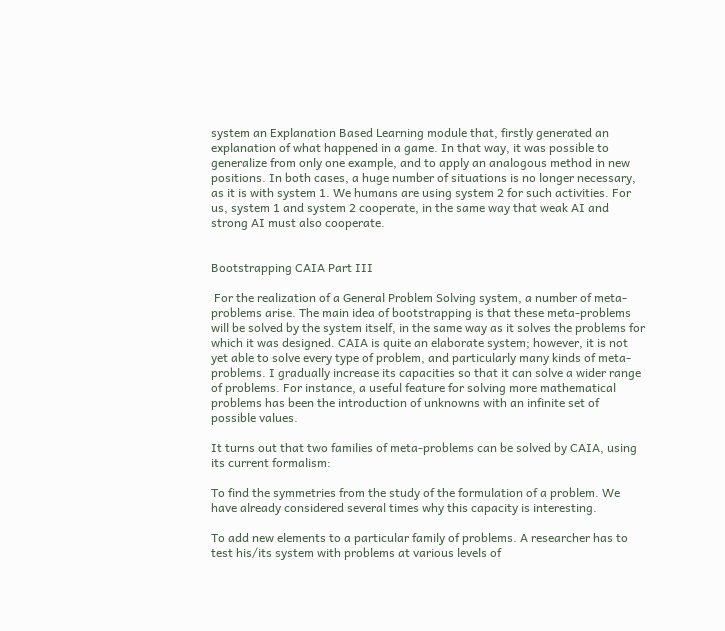system an Explanation Based Learning module that, firstly generated an explanation of what happened in a game. In that way, it was possible to generalize from only one example, and to apply an analogous method in new positions. In both cases, a huge number of situations is no longer necessary, as it is with system 1. We humans are using system 2 for such activities. For us, system 1 and system 2 cooperate, in the same way that weak AI and strong AI must also cooperate.


Bootstrapping CAIA Part III

 For the realization of a General Problem Solving system, a number of meta-problems arise. The main idea of bootstrapping is that these meta-problems will be solved by the system itself, in the same way as it solves the problems for which it was designed. CAIA is quite an elaborate system; however, it is not yet able to solve every type of problem, and particularly many kinds of meta-problems. I gradually increase its capacities so that it can solve a wider range of problems. For instance, a useful feature for solving more mathematical problems has been the introduction of unknowns with an infinite set of possible values.

It turns out that two families of meta-problems can be solved by CAIA, using its current formalism:

To find the symmetries from the study of the formulation of a problem. We have already considered several times why this capacity is interesting.

To add new elements to a particular family of problems. A researcher has to test his/its system with problems at various levels of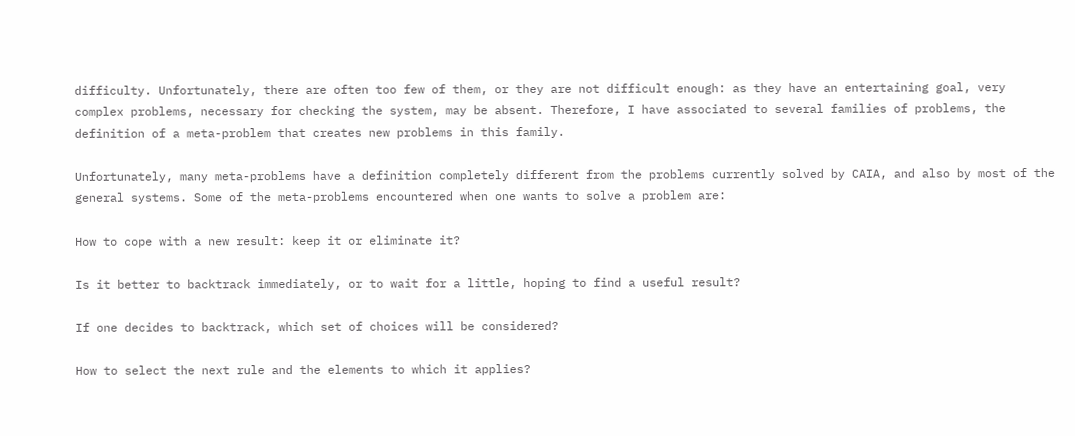difficulty. Unfortunately, there are often too few of them, or they are not difficult enough: as they have an entertaining goal, very complex problems, necessary for checking the system, may be absent. Therefore, I have associated to several families of problems, the definition of a meta-problem that creates new problems in this family.

Unfortunately, many meta-problems have a definition completely different from the problems currently solved by CAIA, and also by most of the general systems. Some of the meta-problems encountered when one wants to solve a problem are:

How to cope with a new result: keep it or eliminate it?

Is it better to backtrack immediately, or to wait for a little, hoping to find a useful result?

If one decides to backtrack, which set of choices will be considered?

How to select the next rule and the elements to which it applies?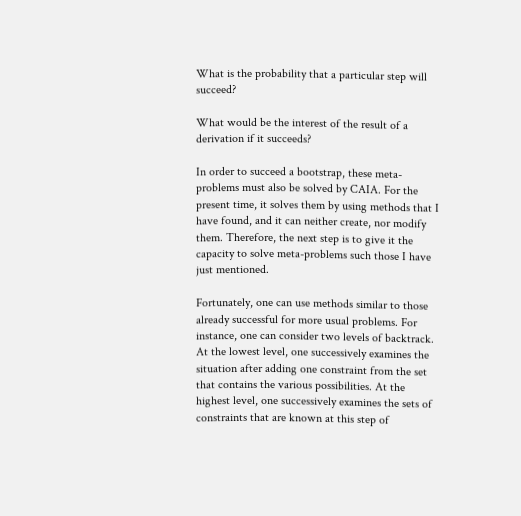What is the probability that a particular step will succeed?

What would be the interest of the result of a derivation if it succeeds?

In order to succeed a bootstrap, these meta-problems must also be solved by CAIA. For the present time, it solves them by using methods that I have found, and it can neither create, nor modify them. Therefore, the next step is to give it the capacity to solve meta-problems such those I have just mentioned.

Fortunately, one can use methods similar to those already successful for more usual problems. For instance, one can consider two levels of backtrack. At the lowest level, one successively examines the situation after adding one constraint from the set that contains the various possibilities. At the highest level, one successively examines the sets of constraints that are known at this step of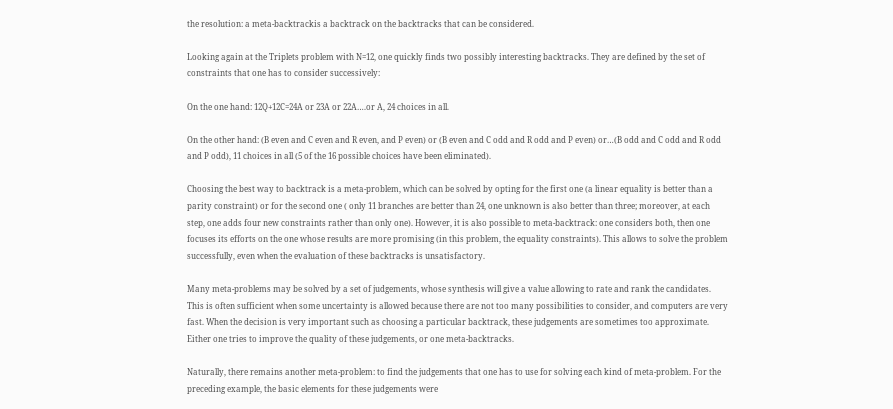the resolution: a meta-backtrackis a backtrack on the backtracks that can be considered.

Looking again at the Triplets problem with N=12, one quickly finds two possibly interesting backtracks. They are defined by the set of constraints that one has to consider successively:

On the one hand: 12Q+12C=24A or 23A or 22A….or A, 24 choices in all.

On the other hand: (B even and C even and R even, and P even) or (B even and C odd and R odd and P even) or…(B odd and C odd and R odd and P odd), 11 choices in all (5 of the 16 possible choices have been eliminated).

Choosing the best way to backtrack is a meta-problem, which can be solved by opting for the first one (a linear equality is better than a parity constraint) or for the second one ( only 11 branches are better than 24, one unknown is also better than three; moreover, at each step, one adds four new constraints rather than only one). However, it is also possible to meta-backtrack: one considers both, then one focuses its efforts on the one whose results are more promising (in this problem, the equality constraints). This allows to solve the problem successfully, even when the evaluation of these backtracks is unsatisfactory.

Many meta-problems may be solved by a set of judgements, whose synthesis will give a value allowing to rate and rank the candidates. This is often sufficient when some uncertainty is allowed because there are not too many possibilities to consider, and computers are very fast. When the decision is very important such as choosing a particular backtrack, these judgements are sometimes too approximate. Either one tries to improve the quality of these judgements, or one meta-backtracks.

Naturally, there remains another meta-problem: to find the judgements that one has to use for solving each kind of meta-problem. For the preceding example, the basic elements for these judgements were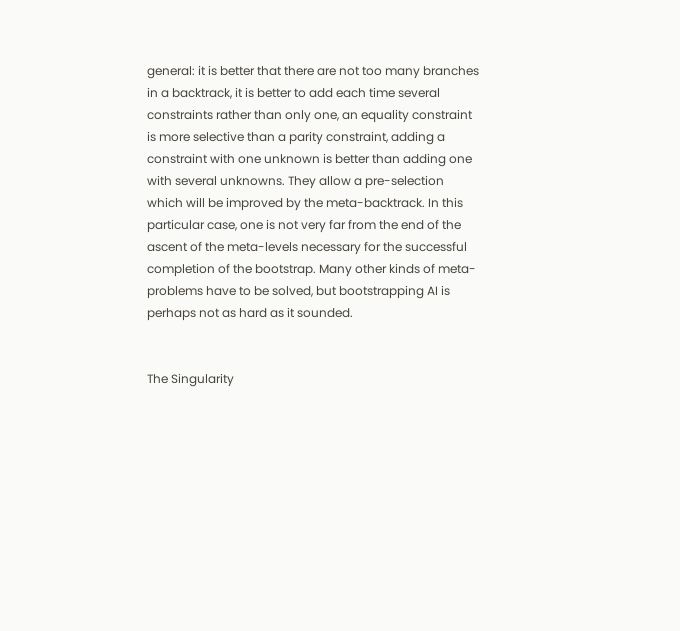general: it is better that there are not too many branches in a backtrack, it is better to add each time several constraints rather than only one, an equality constraint is more selective than a parity constraint, adding a constraint with one unknown is better than adding one with several unknowns. They allow a pre-selection which will be improved by the meta-backtrack. In this particular case, one is not very far from the end of the ascent of the meta-levels necessary for the successful completion of the bootstrap. Many other kinds of meta-problems have to be solved, but bootstrapping AI is perhaps not as hard as it sounded.


The Singularity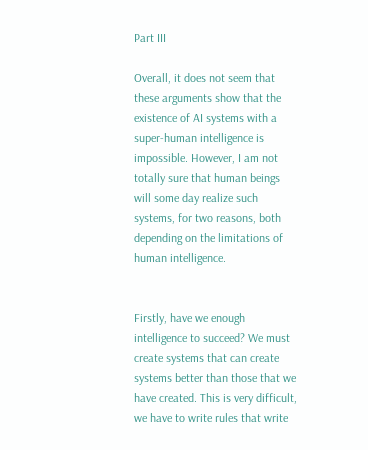Part III

Overall, it does not seem that these arguments show that the existence of AI systems with a super-human intelligence is impossible. However, I am not totally sure that human beings will some day realize such systems, for two reasons, both depending on the limitations of human intelligence.


Firstly, have we enough intelligence to succeed? We must create systems that can create systems better than those that we have created. This is very difficult, we have to write rules that write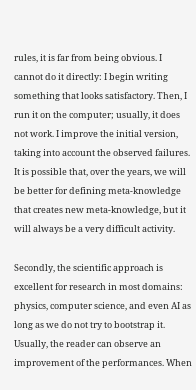rules, it is far from being obvious. I cannot do it directly: I begin writing something that looks satisfactory. Then, I run it on the computer; usually, it does not work. I improve the initial version, taking into account the observed failures. It is possible that, over the years, we will be better for defining meta-knowledge that creates new meta-knowledge, but it will always be a very difficult activity.

Secondly, the scientific approach is excellent for research in most domains: physics, computer science, and even AI as long as we do not try to bootstrap it. Usually, the reader can observe an improvement of the performances. When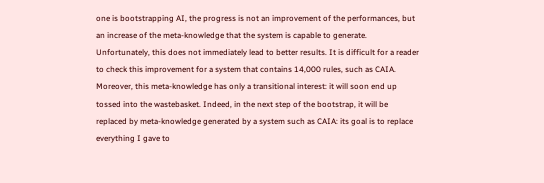one is bootstrapping AI, the progress is not an improvement of the performances, but an increase of the meta-knowledge that the system is capable to generate. Unfortunately, this does not immediately lead to better results. It is difficult for a reader to check this improvement for a system that contains 14,000 rules, such as CAIA.
Moreover, this meta-knowledge has only a transitional interest: it will soon end up tossed into the wastebasket. Indeed, in the next step of the bootstrap, it will be replaced by meta-knowledge generated by a system such as CAIA: its goal is to replace everything I gave to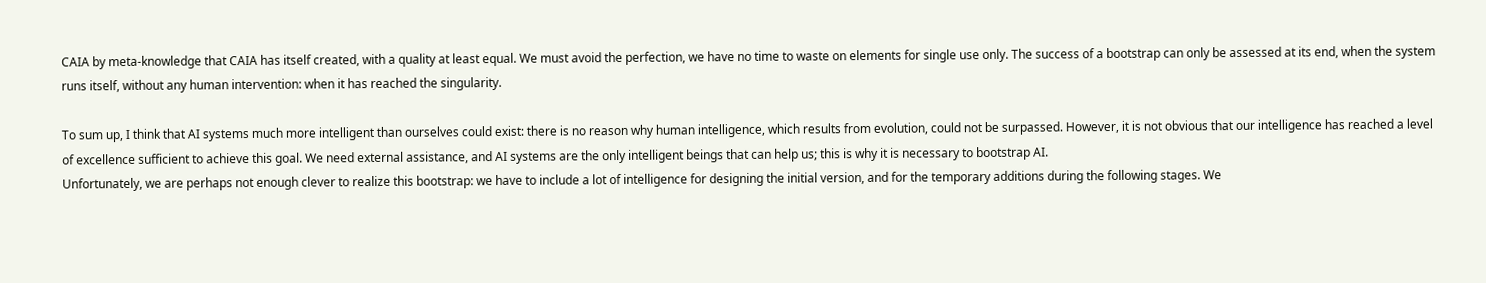CAIA by meta-knowledge that CAIA has itself created, with a quality at least equal. We must avoid the perfection, we have no time to waste on elements for single use only. The success of a bootstrap can only be assessed at its end, when the system runs itself, without any human intervention: when it has reached the singularity.

To sum up, I think that AI systems much more intelligent than ourselves could exist: there is no reason why human intelligence, which results from evolution, could not be surpassed. However, it is not obvious that our intelligence has reached a level of excellence sufficient to achieve this goal. We need external assistance, and AI systems are the only intelligent beings that can help us; this is why it is necessary to bootstrap AI.
Unfortunately, we are perhaps not enough clever to realize this bootstrap: we have to include a lot of intelligence for designing the initial version, and for the temporary additions during the following stages. We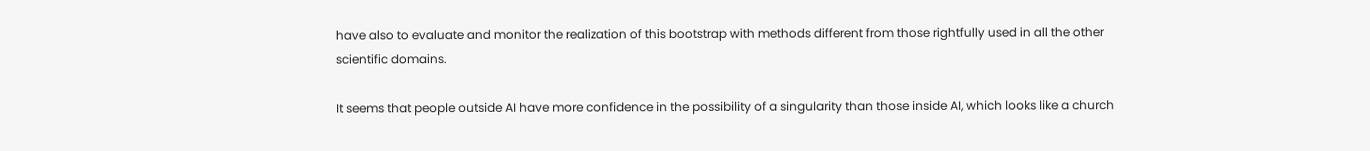have also to evaluate and monitor the realization of this bootstrap with methods different from those rightfully used in all the other scientific domains.

It seems that people outside AI have more confidence in the possibility of a singularity than those inside AI, which looks like a church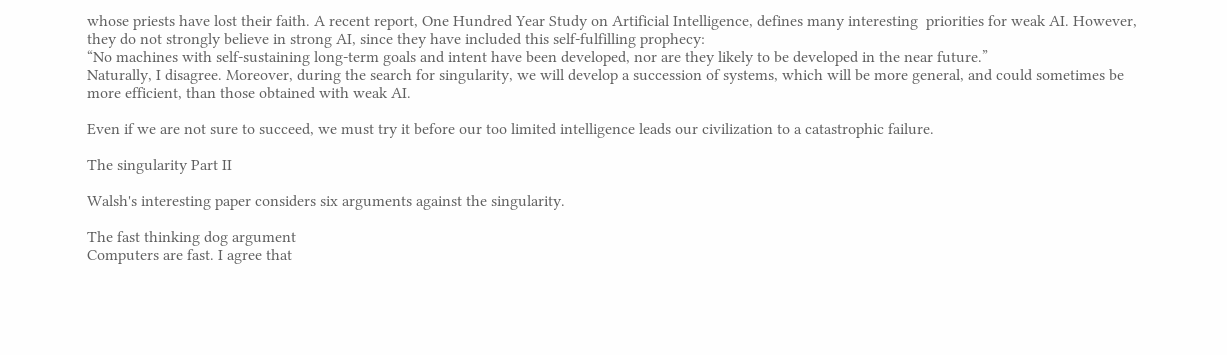whose priests have lost their faith. A recent report, One Hundred Year Study on Artificial Intelligence, defines many interesting  priorities for weak AI. However, they do not strongly believe in strong AI, since they have included this self-fulfilling prophecy:
“No machines with self-sustaining long-term goals and intent have been developed, nor are they likely to be developed in the near future.”
Naturally, I disagree. Moreover, during the search for singularity, we will develop a succession of systems, which will be more general, and could sometimes be more efficient, than those obtained with weak AI.

Even if we are not sure to succeed, we must try it before our too limited intelligence leads our civilization to a catastrophic failure.

The singularity Part II

Walsh's interesting paper considers six arguments against the singularity.

The fast thinking dog argument
Computers are fast. I agree that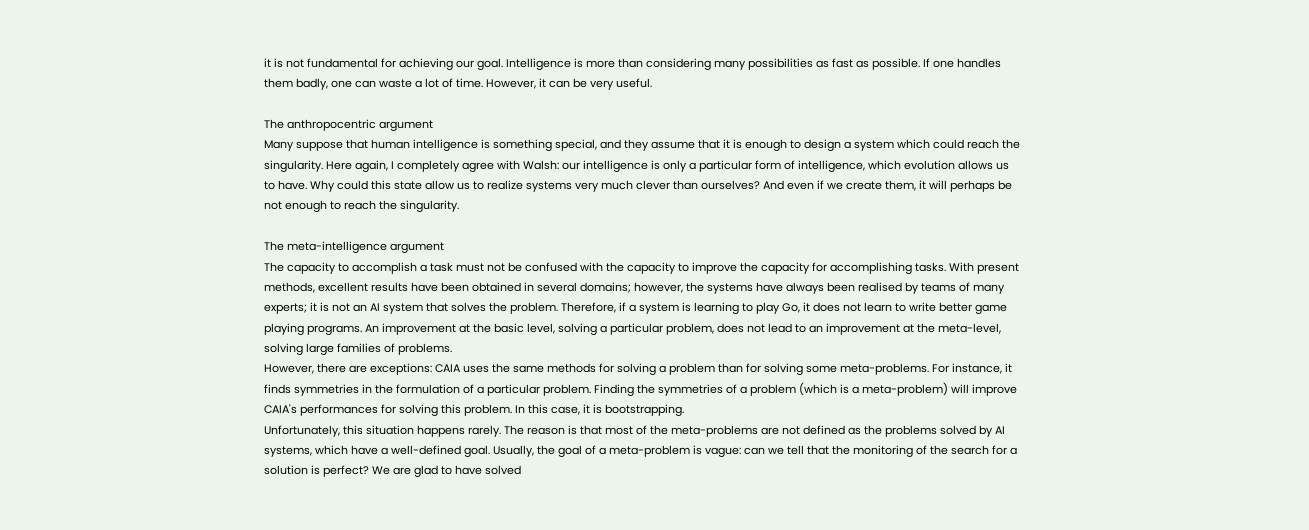it is not fundamental for achieving our goal. Intelligence is more than considering many possibilities as fast as possible. If one handles them badly, one can waste a lot of time. However, it can be very useful.

The anthropocentric argument
Many suppose that human intelligence is something special, and they assume that it is enough to design a system which could reach the singularity. Here again, I completely agree with Walsh: our intelligence is only a particular form of intelligence, which evolution allows us to have. Why could this state allow us to realize systems very much clever than ourselves? And even if we create them, it will perhaps be not enough to reach the singularity.

The meta-intelligence argument
The capacity to accomplish a task must not be confused with the capacity to improve the capacity for accomplishing tasks. With present methods, excellent results have been obtained in several domains; however, the systems have always been realised by teams of many experts; it is not an AI system that solves the problem. Therefore, if a system is learning to play Go, it does not learn to write better game playing programs. An improvement at the basic level, solving a particular problem, does not lead to an improvement at the meta-level, solving large families of problems.
However, there are exceptions: CAIA uses the same methods for solving a problem than for solving some meta-problems. For instance, it finds symmetries in the formulation of a particular problem. Finding the symmetries of a problem (which is a meta-problem) will improve CAIA's performances for solving this problem. In this case, it is bootstrapping.
Unfortunately, this situation happens rarely. The reason is that most of the meta-problems are not defined as the problems solved by AI systems, which have a well-defined goal. Usually, the goal of a meta-problem is vague: can we tell that the monitoring of the search for a solution is perfect? We are glad to have solved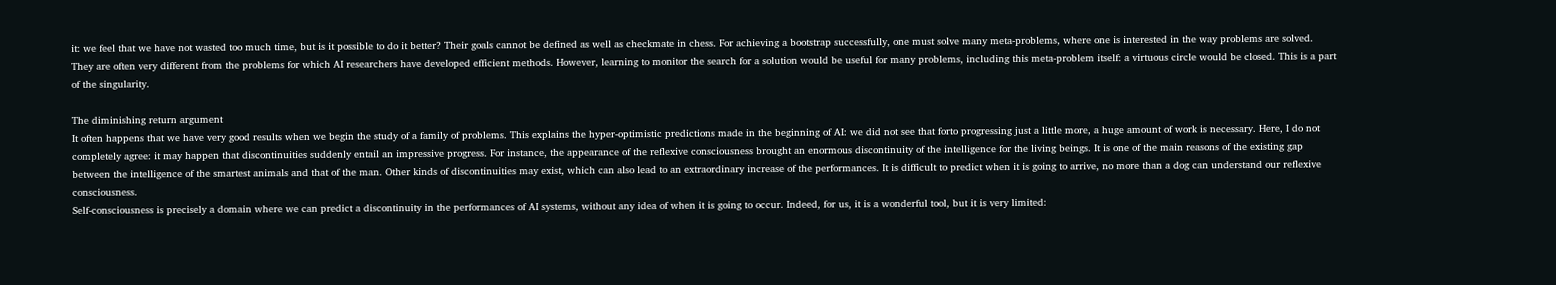it: we feel that we have not wasted too much time, but is it possible to do it better? Their goals cannot be defined as well as checkmate in chess. For achieving a bootstrap successfully, one must solve many meta-problems, where one is interested in the way problems are solved.  They are often very different from the problems for which AI researchers have developed efficient methods. However, learning to monitor the search for a solution would be useful for many problems, including this meta-problem itself: a virtuous circle would be closed. This is a part of the singularity.

The diminishing return argument
It often happens that we have very good results when we begin the study of a family of problems. This explains the hyper-optimistic predictions made in the beginning of AI: we did not see that forto progressing just a little more, a huge amount of work is necessary. Here, I do not completely agree: it may happen that discontinuities suddenly entail an impressive progress. For instance, the appearance of the reflexive consciousness brought an enormous discontinuity of the intelligence for the living beings. It is one of the main reasons of the existing gap between the intelligence of the smartest animals and that of the man. Other kinds of discontinuities may exist, which can also lead to an extraordinary increase of the performances. It is difficult to predict when it is going to arrive, no more than a dog can understand our reflexive consciousness.
Self-consciousness is precisely a domain where we can predict a discontinuity in the performances of AI systems, without any idea of when it is going to occur. Indeed, for us, it is a wonderful tool, but it is very limited: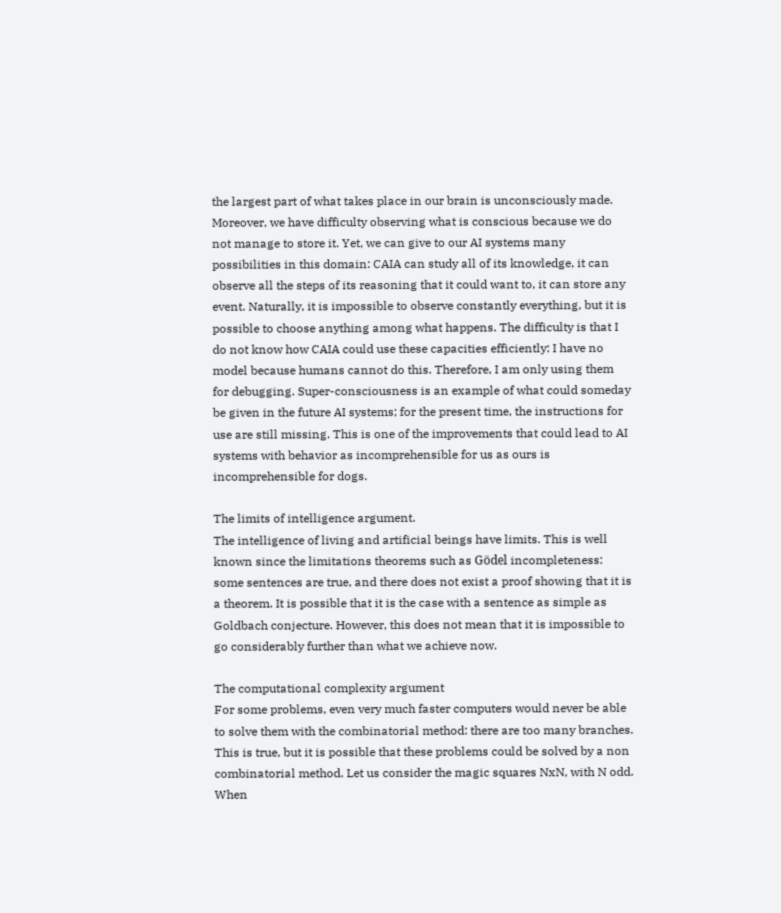the largest part of what takes place in our brain is unconsciously made. Moreover, we have difficulty observing what is conscious because we do not manage to store it. Yet, we can give to our AI systems many possibilities in this domain: CAIA can study all of its knowledge, it can observe all the steps of its reasoning that it could want to, it can store any event. Naturally, it is impossible to observe constantly everything, but it is possible to choose anything among what happens. The difficulty is that I do not know how CAIA could use these capacities efficiently: I have no model because humans cannot do this. Therefore, I am only using them for debugging. Super-consciousness is an example of what could someday be given in the future AI systems; for the present time, the instructions for use are still missing. This is one of the improvements that could lead to AI systems with behavior as incomprehensible for us as ours is incomprehensible for dogs.

The limits of intelligence argument.
The intelligence of living and artificial beings have limits. This is well known since the limitations theorems such as Gödel incompleteness: some sentences are true, and there does not exist a proof showing that it is a theorem. It is possible that it is the case with a sentence as simple as Goldbach conjecture. However, this does not mean that it is impossible to go considerably further than what we achieve now.

The computational complexity argument
For some problems, even very much faster computers would never be able to solve them with the combinatorial method: there are too many branches. This is true, but it is possible that these problems could be solved by a non combinatorial method. Let us consider the magic squares NxN, with N odd. When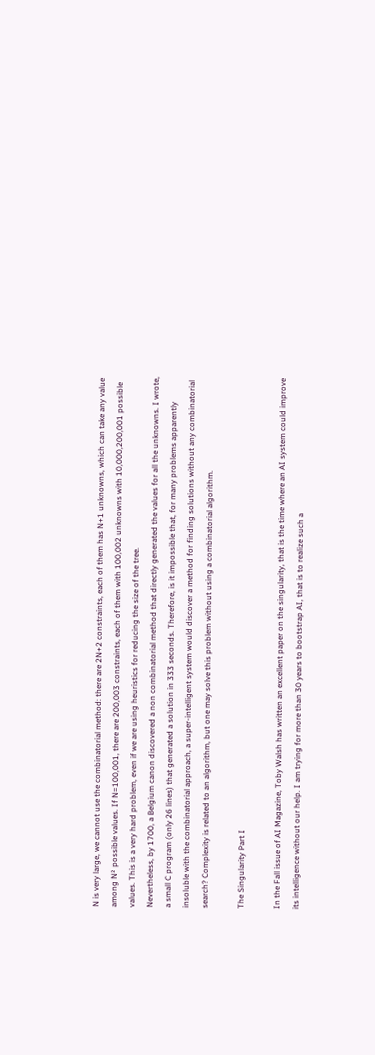N is very large, we cannot use the combinatorial method: there are 2N+2 constraints, each of them has N+1 unknowns, which can take any value among N² possible values. If N=100,001, there are 200,003 constraints, each of them with 100,002 unknowns with 10,000,200,001 possible values. This is a very hard problem, even if we are using heuristics for reducing the size of the tree.
Nevertheless, by 1700, a Belgium canon discovered a non combinatorial method that directly generated the values for all the unknowns. I wrote, a small C program (only 26 lines) that generated a solution in 333 seconds. Therefore, is it impossible that, for many problems apparently insoluble with the combinatorial approach, a super-intelligent system would discover a method for finding solutions without any combinatorial search? Complexity is related to an algorithm, but one may solve this problem without using a combinatorial algorithm.

The Singularity Part I

In the Fall issue of AI Magazine, Toby Walsh has written an excellent paper on the singularity, that is the time where an AI system could improve its intelligence without our help. I am trying for more than 30 years to bootstrap AI, that is to realize such a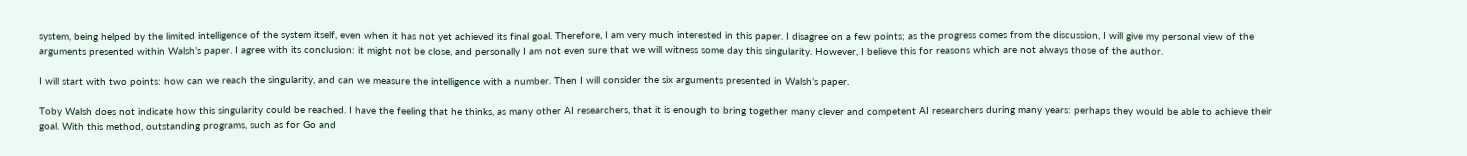system, being helped by the limited intelligence of the system itself, even when it has not yet achieved its final goal. Therefore, I am very much interested in this paper. I disagree on a few points; as the progress comes from the discussion, I will give my personal view of the arguments presented within Walsh’s paper. I agree with its conclusion: it might not be close, and personally I am not even sure that we will witness some day this singularity. However, I believe this for reasons which are not always those of the author.

I will start with two points: how can we reach the singularity, and can we measure the intelligence with a number. Then I will consider the six arguments presented in Walsh’s paper.

Toby Walsh does not indicate how this singularity could be reached. I have the feeling that he thinks, as many other AI researchers, that it is enough to bring together many clever and competent AI researchers during many years: perhaps they would be able to achieve their goal. With this method, outstanding programs, such as for Go and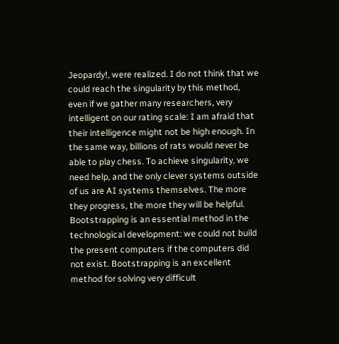Jeopardy!, were realized. I do not think that we could reach the singularity by this method, even if we gather many researchers, very intelligent on our rating scale: I am afraid that their intelligence might not be high enough. In the same way, billions of rats would never be able to play chess. To achieve singularity, we need help, and the only clever systems outside of us are AI systems themselves. The more they progress, the more they will be helpful. Bootstrapping is an essential method in the technological development: we could not build the present computers if the computers did not exist. Bootstrapping is an excellent method for solving very difficult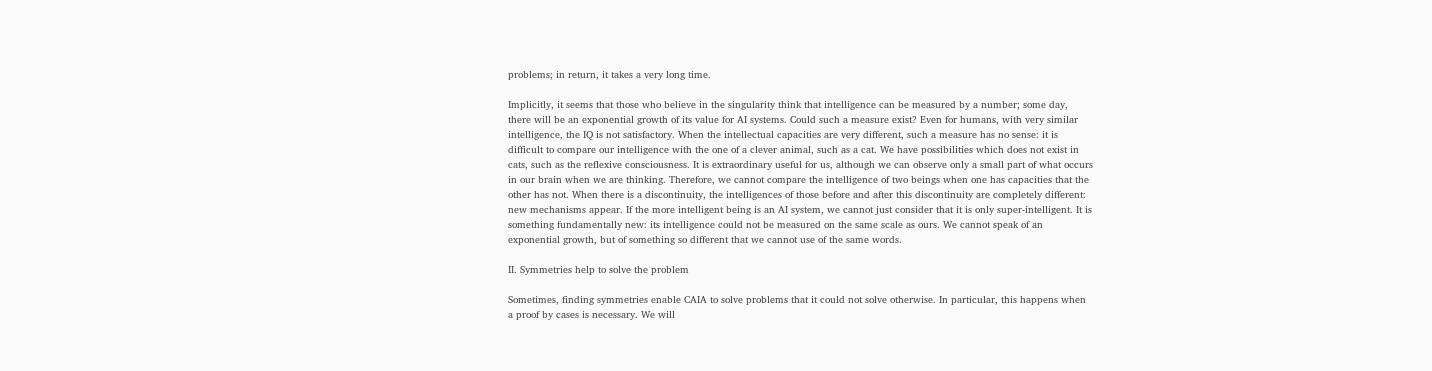problems; in return, it takes a very long time.

Implicitly, it seems that those who believe in the singularity think that intelligence can be measured by a number; some day, there will be an exponential growth of its value for AI systems. Could such a measure exist? Even for humans, with very similar intelligence, the IQ is not satisfactory. When the intellectual capacities are very different, such a measure has no sense: it is difficult to compare our intelligence with the one of a clever animal, such as a cat. We have possibilities which does not exist in cats, such as the reflexive consciousness. It is extraordinary useful for us, although we can observe only a small part of what occurs in our brain when we are thinking. Therefore, we cannot compare the intelligence of two beings when one has capacities that the other has not. When there is a discontinuity, the intelligences of those before and after this discontinuity are completely different: new mechanisms appear. If the more intelligent being is an AI system, we cannot just consider that it is only super-intelligent. It is something fundamentally new: its intelligence could not be measured on the same scale as ours. We cannot speak of an exponential growth, but of something so different that we cannot use of the same words.

II. Symmetries help to solve the problem

Sometimes, finding symmetries enable CAIA to solve problems that it could not solve otherwise. In particular, this happens when a proof by cases is necessary. We will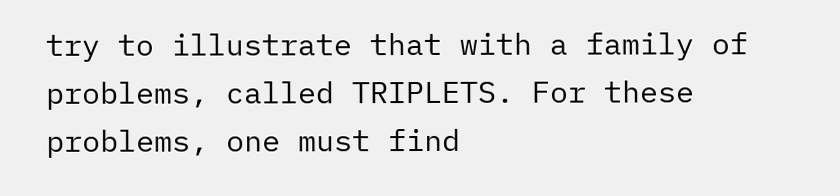try to illustrate that with a family of problems, called TRIPLETS. For these problems, one must find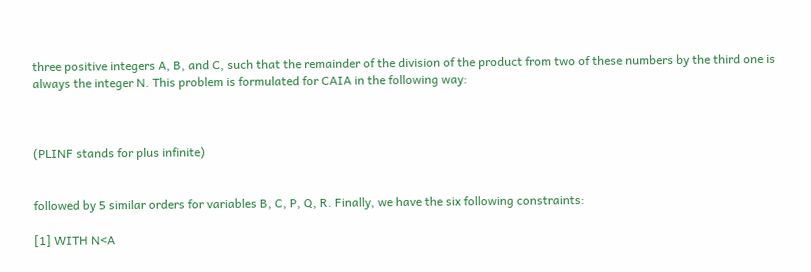three positive integers A, B, and C, such that the remainder of the division of the product from two of these numbers by the third one is always the integer N. This problem is formulated for CAIA in the following way:



(PLINF stands for plus infinite)


followed by 5 similar orders for variables B, C, P, Q, R. Finally, we have the six following constraints:

[1] WITH N<A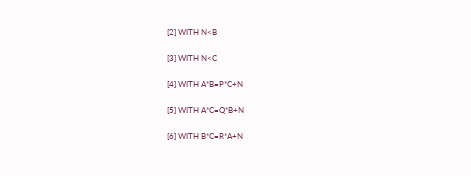[2] WITH N<B

[3] WITH N<C

[4] WITH A*B=P*C+N

[5] WITH A*C=Q*B+N

[6] WITH B*C=R*A+N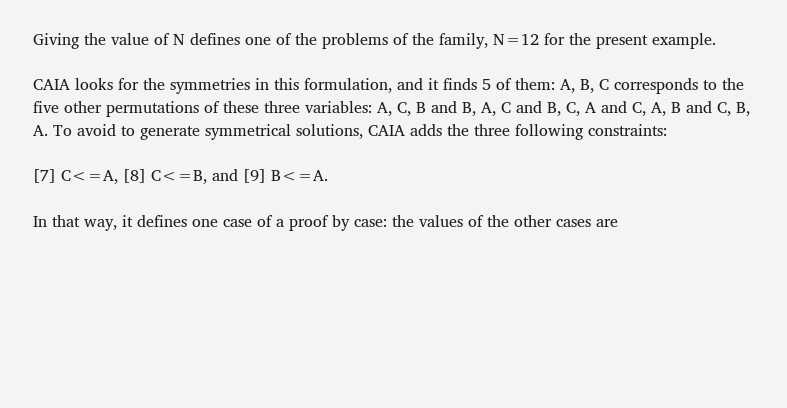Giving the value of N defines one of the problems of the family, N=12 for the present example.

CAIA looks for the symmetries in this formulation, and it finds 5 of them: A, B, C corresponds to the five other permutations of these three variables: A, C, B and B, A, C and B, C, A and C, A, B and C, B, A. To avoid to generate symmetrical solutions, CAIA adds the three following constraints:

[7] C<=A, [8] C<=B, and [9] B<=A.

In that way, it defines one case of a proof by case: the values of the other cases are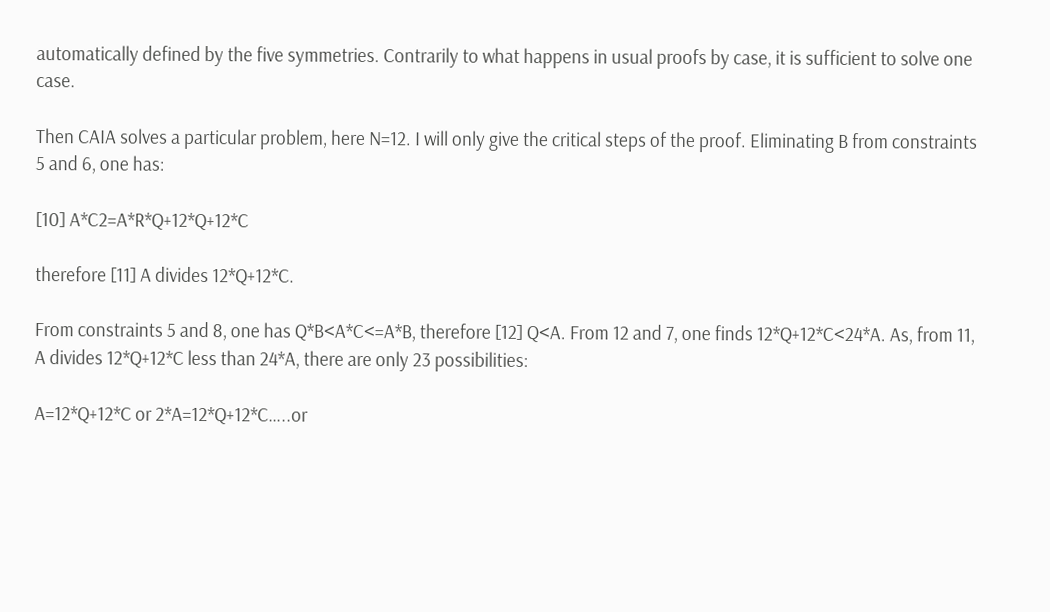automatically defined by the five symmetries. Contrarily to what happens in usual proofs by case, it is sufficient to solve one case.

Then CAIA solves a particular problem, here N=12. I will only give the critical steps of the proof. Eliminating B from constraints 5 and 6, one has:

[10] A*C2=A*R*Q+12*Q+12*C

therefore [11] A divides 12*Q+12*C.

From constraints 5 and 8, one has Q*B<A*C<=A*B, therefore [12] Q<A. From 12 and 7, one finds 12*Q+12*C<24*A. As, from 11, A divides 12*Q+12*C less than 24*A, there are only 23 possibilities:

A=12*Q+12*C or 2*A=12*Q+12*C…..or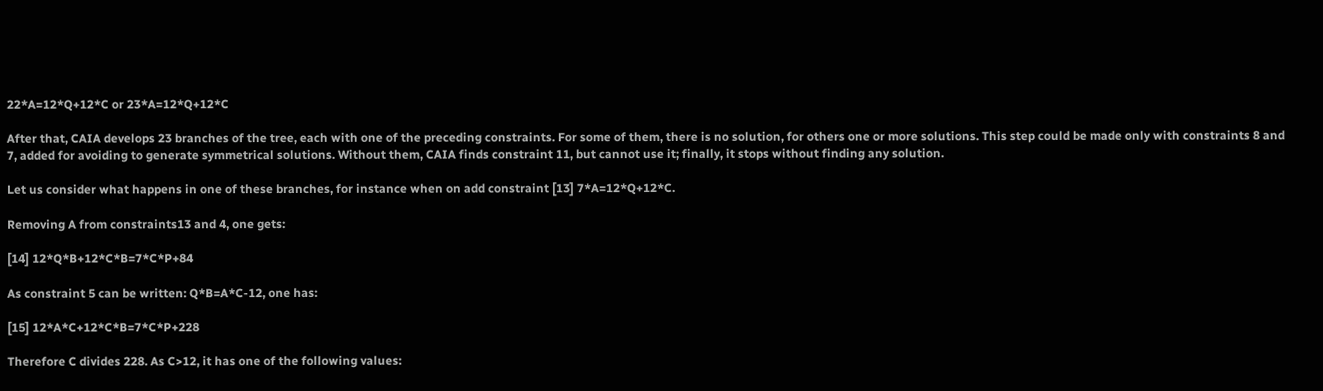22*A=12*Q+12*C or 23*A=12*Q+12*C

After that, CAIA develops 23 branches of the tree, each with one of the preceding constraints. For some of them, there is no solution, for others one or more solutions. This step could be made only with constraints 8 and 7, added for avoiding to generate symmetrical solutions. Without them, CAIA finds constraint 11, but cannot use it; finally, it stops without finding any solution.

Let us consider what happens in one of these branches, for instance when on add constraint [13] 7*A=12*Q+12*C.

Removing A from constraints13 and 4, one gets:

[14] 12*Q*B+12*C*B=7*C*P+84

As constraint 5 can be written: Q*B=A*C-12, one has:

[15] 12*A*C+12*C*B=7*C*P+228

Therefore C divides 228. As C>12, it has one of the following values: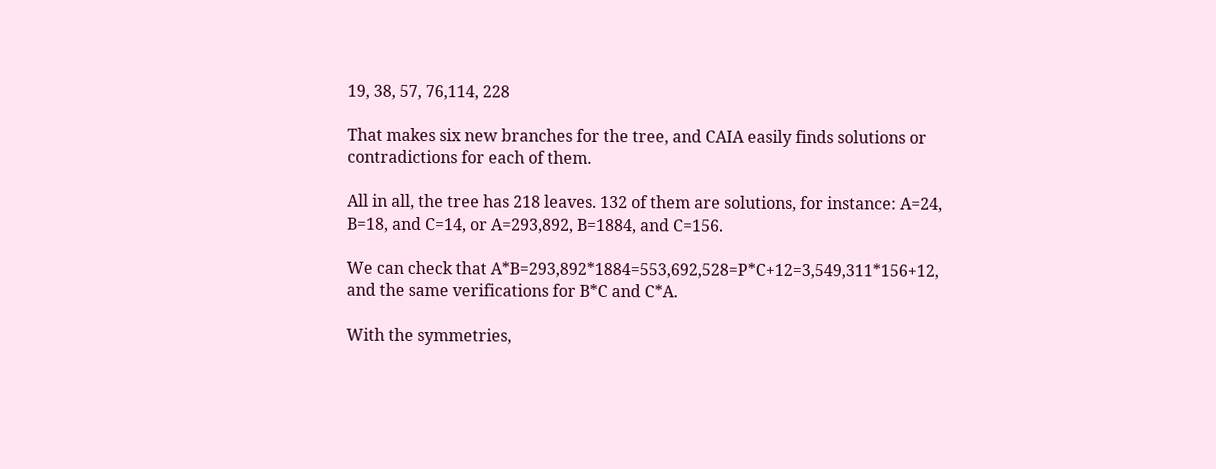19, 38, 57, 76,114, 228

That makes six new branches for the tree, and CAIA easily finds solutions or contradictions for each of them.

All in all, the tree has 218 leaves. 132 of them are solutions, for instance: A=24, B=18, and C=14, or A=293,892, B=1884, and C=156.

We can check that A*B=293,892*1884=553,692,528=P*C+12=3,549,311*156+12, and the same verifications for B*C and C*A.

With the symmetries,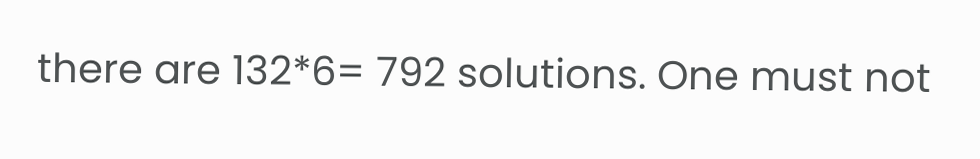there are 132*6= 792 solutions. One must not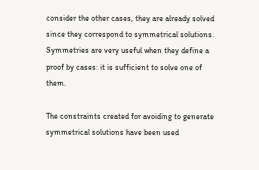consider the other cases, they are already solved since they correspond to symmetrical solutions. Symmetries are very useful when they define a proof by cases: it is sufficient to solve one of them.

The constraints created for avoiding to generate symmetrical solutions have been used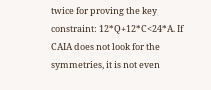twice for proving the key constraint: 12*Q+12*C<24*A. If CAIA does not look for the symmetries, it is not even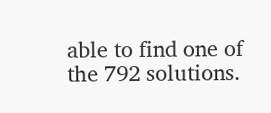able to find one of the 792 solutions.